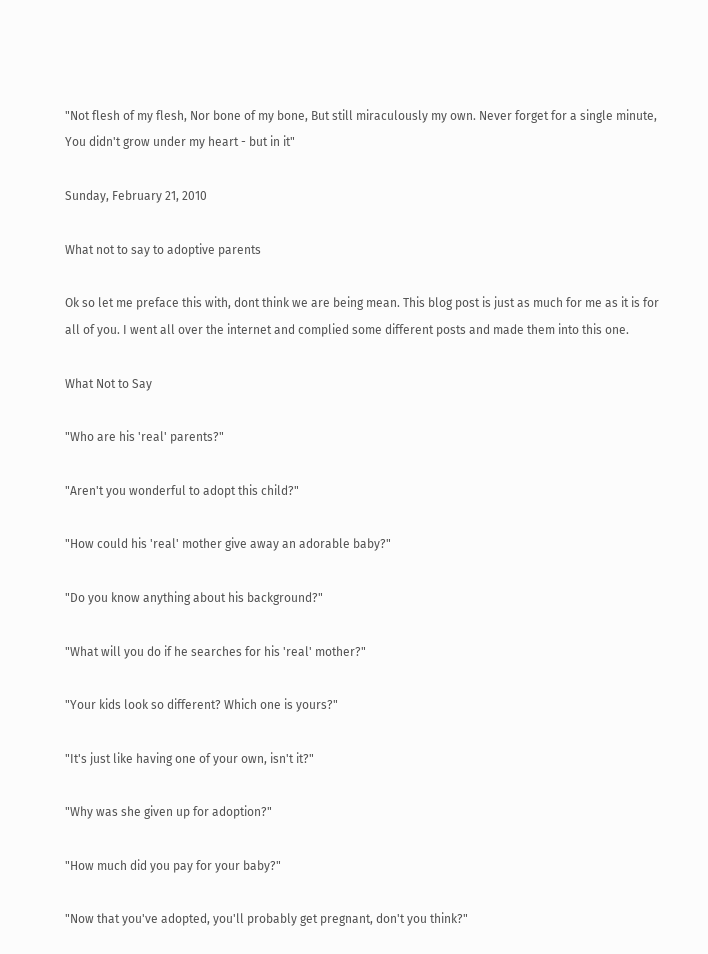"Not flesh of my flesh, Nor bone of my bone, But still miraculously my own. Never forget for a single minute,
You didn't grow under my heart - but in it"

Sunday, February 21, 2010

What not to say to adoptive parents

Ok so let me preface this with, dont think we are being mean. This blog post is just as much for me as it is for all of you. I went all over the internet and complied some different posts and made them into this one.

What Not to Say

"Who are his 'real' parents?"

"Aren't you wonderful to adopt this child?"

"How could his 'real' mother give away an adorable baby?"

"Do you know anything about his background?"

"What will you do if he searches for his 'real' mother?"

"Your kids look so different? Which one is yours?"

"It's just like having one of your own, isn't it?"

"Why was she given up for adoption?"

"How much did you pay for your baby?"

"Now that you've adopted, you'll probably get pregnant, don't you think?"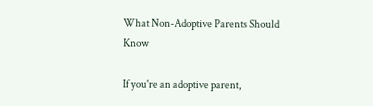What Non-Adoptive Parents Should Know

If you're an adoptive parent,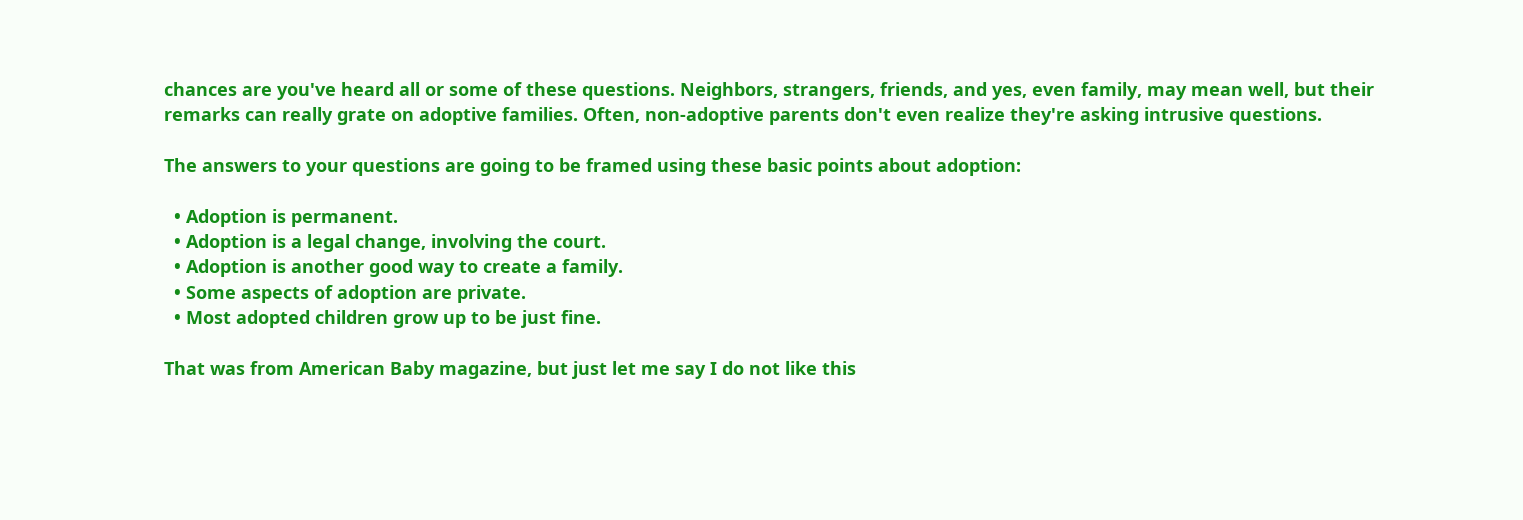chances are you've heard all or some of these questions. Neighbors, strangers, friends, and yes, even family, may mean well, but their remarks can really grate on adoptive families. Often, non-adoptive parents don't even realize they're asking intrusive questions.

The answers to your questions are going to be framed using these basic points about adoption:

  • Adoption is permanent.
  • Adoption is a legal change, involving the court.
  • Adoption is another good way to create a family.
  • Some aspects of adoption are private.
  • Most adopted children grow up to be just fine.

That was from American Baby magazine, but just let me say I do not like this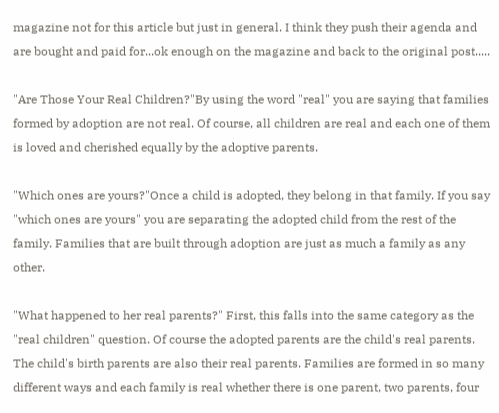magazine not for this article but just in general. I think they push their agenda and are bought and paid for...ok enough on the magazine and back to the original post.....

"Are Those Your Real Children?"By using the word "real" you are saying that families formed by adoption are not real. Of course, all children are real and each one of them is loved and cherished equally by the adoptive parents.

"Which ones are yours?"Once a child is adopted, they belong in that family. If you say "which ones are yours" you are separating the adopted child from the rest of the family. Families that are built through adoption are just as much a family as any other.

"What happened to her real parents?" First, this falls into the same category as the "real children" question. Of course the adopted parents are the child's real parents. The child's birth parents are also their real parents. Families are formed in so many different ways and each family is real whether there is one parent, two parents, four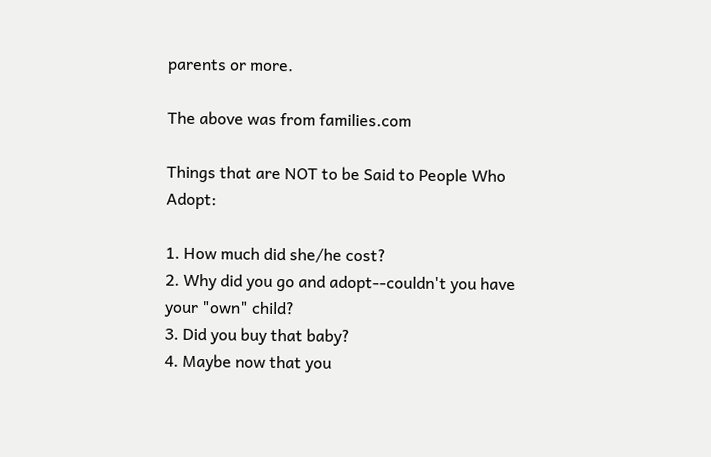parents or more.

The above was from families.com

Things that are NOT to be Said to People Who Adopt:

1. How much did she/he cost?
2. Why did you go and adopt--couldn't you have your "own" child?
3. Did you buy that baby?
4. Maybe now that you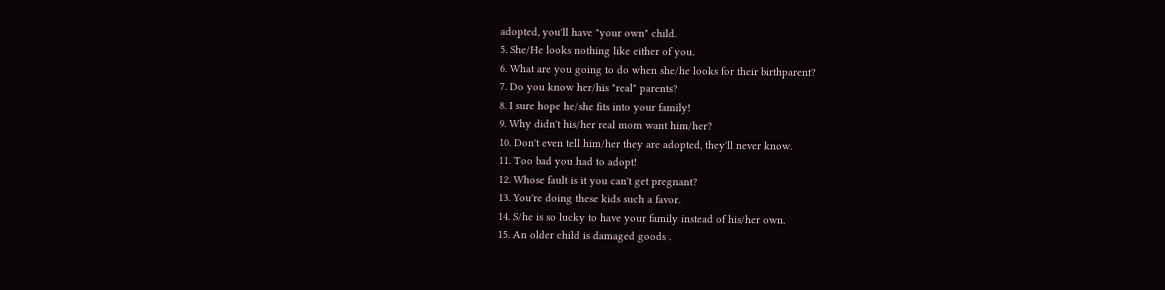adopted, you'll have "your own" child.
5. She/He looks nothing like either of you.
6. What are you going to do when she/he looks for their birthparent?
7. Do you know her/his "real" parents?
8. I sure hope he/she fits into your family!
9. Why didn't his/her real mom want him/her?
10. Don't even tell him/her they are adopted, they'll never know.
11. Too bad you had to adopt!
12. Whose fault is it you can't get pregnant?
13. You're doing these kids such a favor.
14. S/he is so lucky to have your family instead of his/her own.
15. An older child is damaged goods .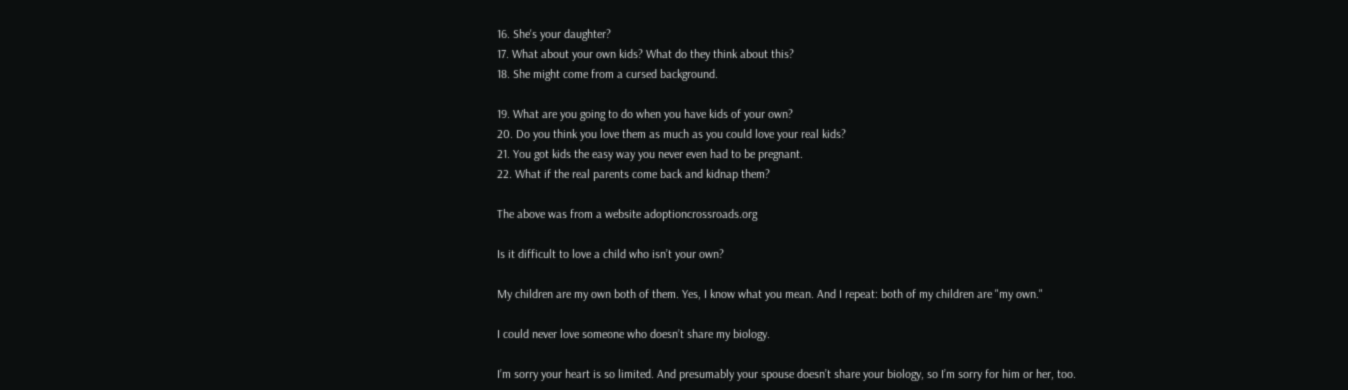16. She's your daughter?
17. What about your own kids? What do they think about this?
18. She might come from a cursed background.

19. What are you going to do when you have kids of your own?
20. Do you think you love them as much as you could love your real kids?
21. You got kids the easy way you never even had to be pregnant.
22. What if the real parents come back and kidnap them?

The above was from a website adoptioncrossroads.org

Is it difficult to love a child who isn’t your own?

My children are my own both of them. Yes, I know what you mean. And I repeat: both of my children are "my own."

I could never love someone who doesn’t share my biology.

I’m sorry your heart is so limited. And presumably your spouse doesn’t share your biology, so I’m sorry for him or her, too.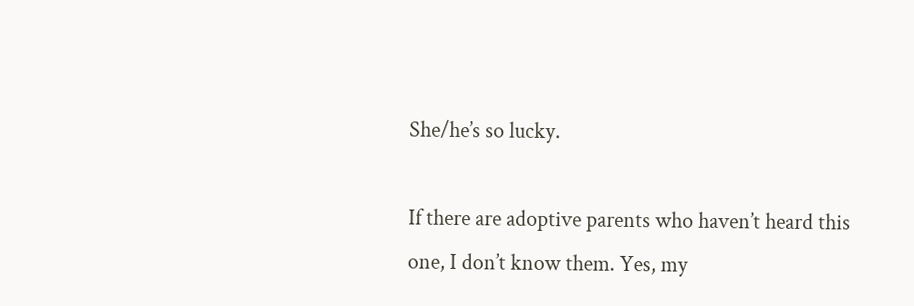She/he’s so lucky.

If there are adoptive parents who haven’t heard this one, I don’t know them. Yes, my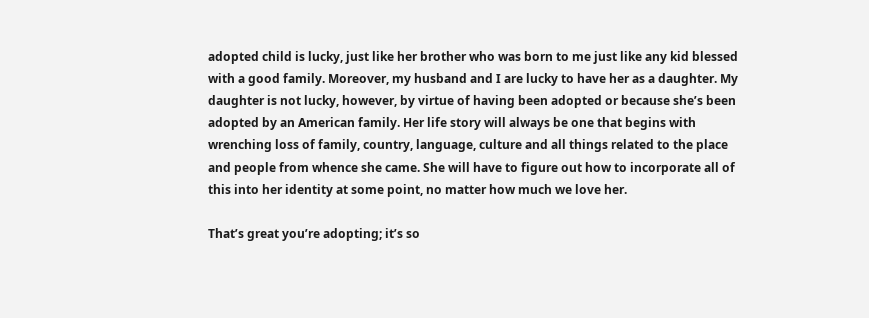adopted child is lucky, just like her brother who was born to me just like any kid blessed with a good family. Moreover, my husband and I are lucky to have her as a daughter. My daughter is not lucky, however, by virtue of having been adopted or because she’s been adopted by an American family. Her life story will always be one that begins with wrenching loss of family, country, language, culture and all things related to the place and people from whence she came. She will have to figure out how to incorporate all of this into her identity at some point, no matter how much we love her.

That’s great you’re adopting; it’s so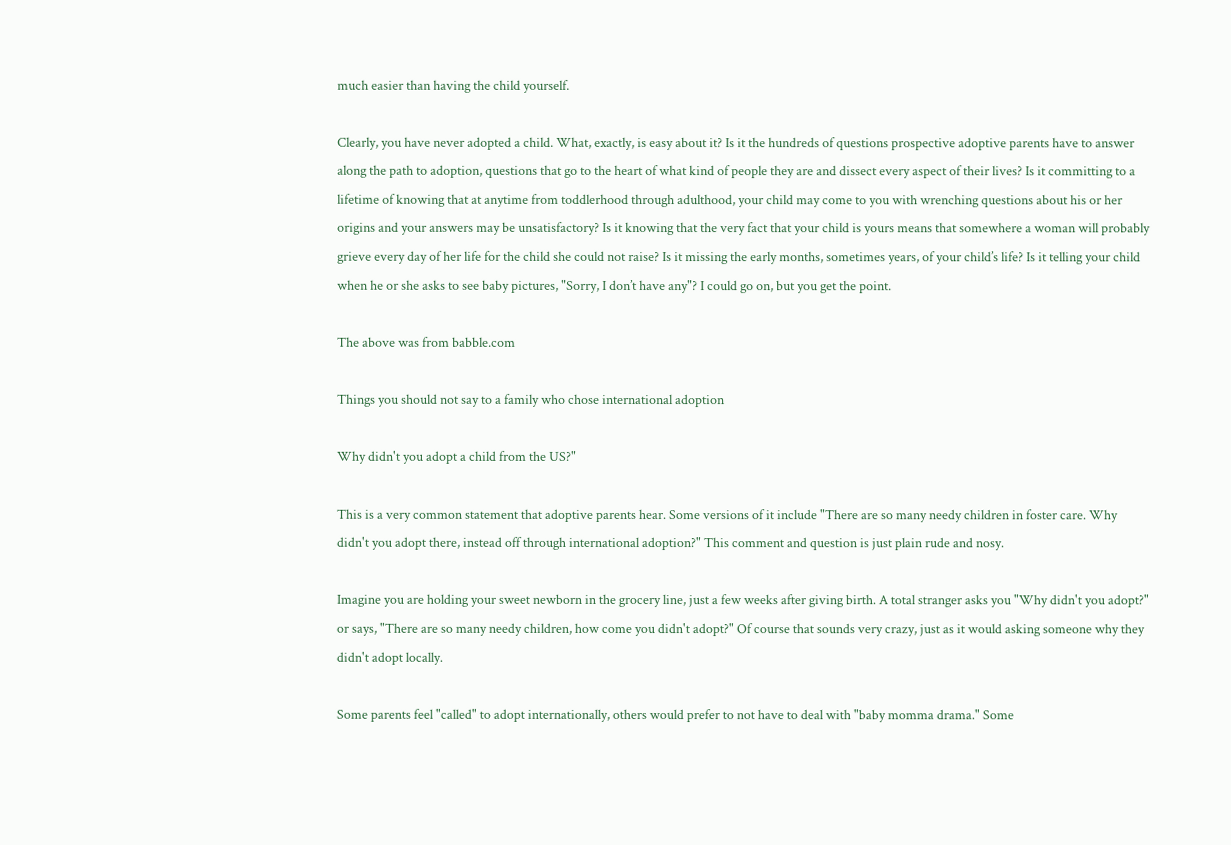much easier than having the child yourself.

Clearly, you have never adopted a child. What, exactly, is easy about it? Is it the hundreds of questions prospective adoptive parents have to answer along the path to adoption, questions that go to the heart of what kind of people they are and dissect every aspect of their lives? Is it committing to a lifetime of knowing that at anytime from toddlerhood through adulthood, your child may come to you with wrenching questions about his or her origins and your answers may be unsatisfactory? Is it knowing that the very fact that your child is yours means that somewhere a woman will probably grieve every day of her life for the child she could not raise? Is it missing the early months, sometimes years, of your child’s life? Is it telling your child when he or she asks to see baby pictures, "Sorry, I don’t have any"? I could go on, but you get the point.

The above was from babble.com

Things you should not say to a family who chose international adoption

Why didn't you adopt a child from the US?"

This is a very common statement that adoptive parents hear. Some versions of it include "There are so many needy children in foster care. Why didn't you adopt there, instead off through international adoption?" This comment and question is just plain rude and nosy.

Imagine you are holding your sweet newborn in the grocery line, just a few weeks after giving birth. A total stranger asks you "Why didn't you adopt?" or says, "There are so many needy children, how come you didn't adopt?" Of course that sounds very crazy, just as it would asking someone why they didn't adopt locally.

Some parents feel "called" to adopt internationally, others would prefer to not have to deal with "baby momma drama." Some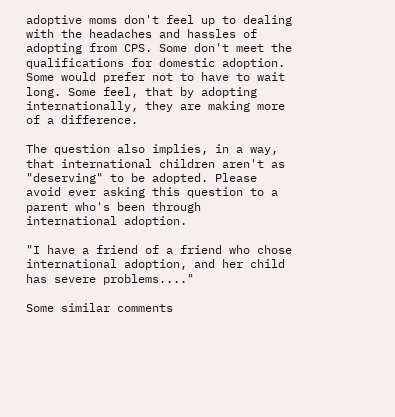adoptive moms don't feel up to dealing with the headaches and hassles of adopting from CPS. Some don't meet the qualifications for domestic adoption. Some would prefer not to have to wait long. Some feel, that by adopting internationally, they are making more of a difference.

The question also implies, in a way, that international children aren't as "deserving" to be adopted. Please avoid ever asking this question to a parent who's been through international adoption.

"I have a friend of a friend who chose international adoption, and her child has severe problems...."

Some similar comments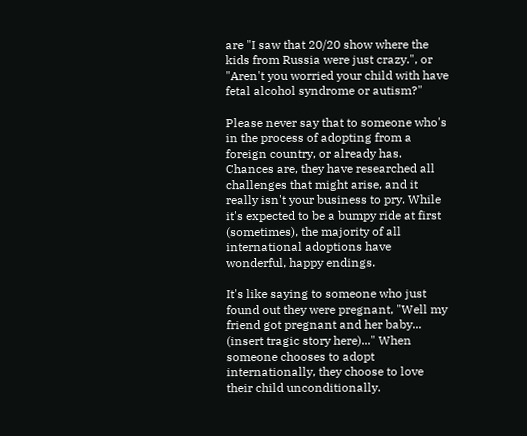are "I saw that 20/20 show where the kids from Russia were just crazy.", or "Aren't you worried your child with have fetal alcohol syndrome or autism?"

Please never say that to someone who's in the process of adopting from a foreign country, or already has. Chances are, they have researched all challenges that might arise, and it really isn't your business to pry. While it's expected to be a bumpy ride at first (sometimes), the majority of all international adoptions have wonderful, happy endings.

It's like saying to someone who just found out they were pregnant, "Well my friend got pregnant and her baby... (insert tragic story here)..." When someone chooses to adopt internationally, they choose to love their child unconditionally.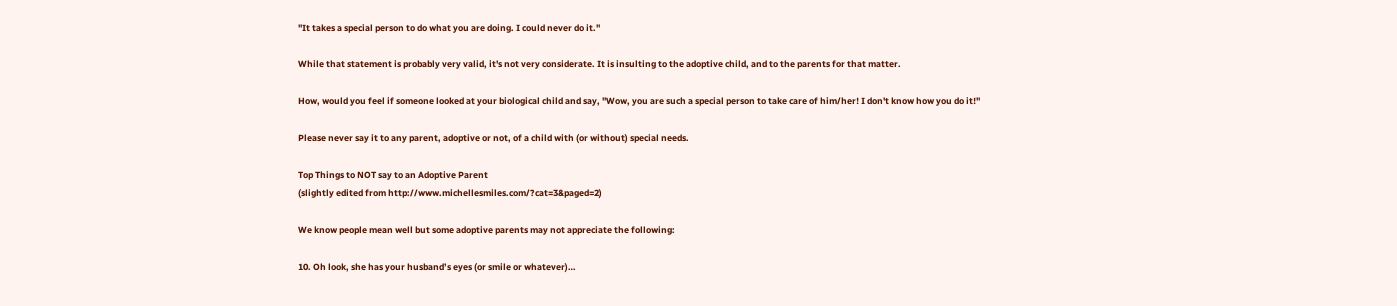"It takes a special person to do what you are doing. I could never do it."

While that statement is probably very valid, it's not very considerate. It is insulting to the adoptive child, and to the parents for that matter.

How, would you feel if someone looked at your biological child and say, "Wow, you are such a special person to take care of him/her! I don't know how you do it!"

Please never say it to any parent, adoptive or not, of a child with (or without) special needs.

Top Things to NOT say to an Adoptive Parent
(slightly edited from http://www.michellesmiles.com/?cat=3&paged=2)

We know people mean well but some adoptive parents may not appreciate the following:

10. Oh look, she has your husband’s eyes (or smile or whatever)…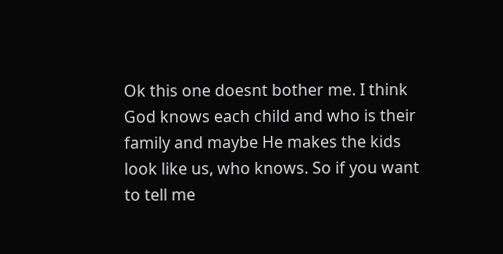Ok this one doesnt bother me. I think God knows each child and who is their family and maybe He makes the kids look like us, who knows. So if you want to tell me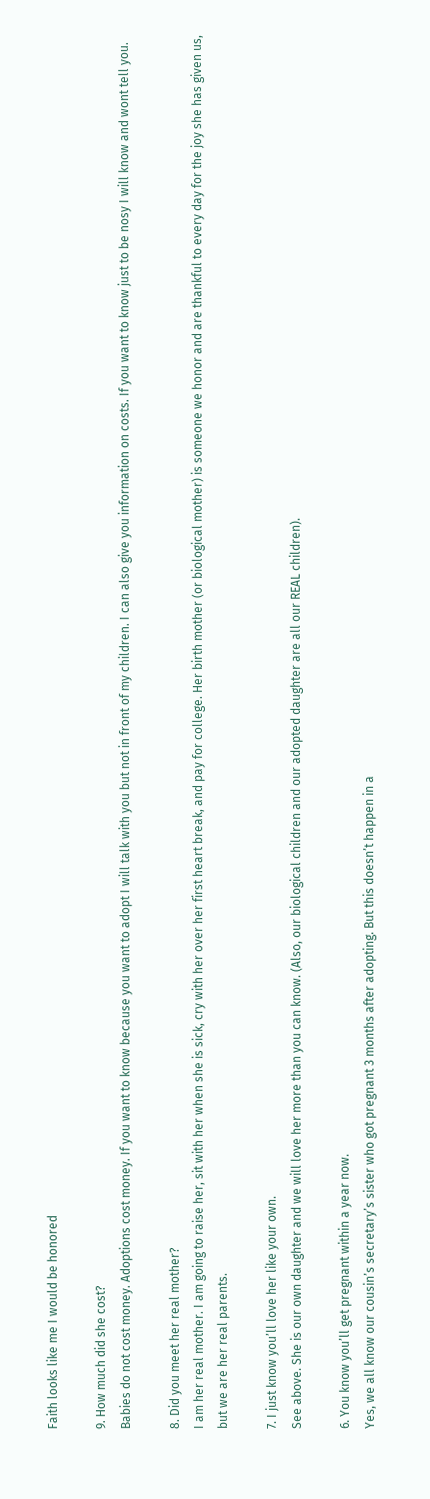Faith looks like me I would be honored

9. How much did she cost?
Babies do not cost money. Adoptions cost money. If you want to know because you want to adopt I will talk with you but not in front of my children. I can also give you information on costs. If you want to know just to be nosy I will know and wont tell you.

8. Did you meet her real mother?
I am her real mother. I am going to raise her, sit with her when she is sick, cry with her over her first heart break, and pay for college. Her birth mother (or biological mother) is someone we honor and are thankful to every day for the joy she has given us, but we are her real parents.

7. I just know you’ll love her like your own.
See above. She is our own daughter and we will love her more than you can know. (Also, our biological children and our adopted daughter are all our REAL children).

6. You know you’ll get pregnant within a year now.
Yes, we all know our cousin’s secretary’s sister who got pregnant 3 months after adopting. But this doesn’t happen in a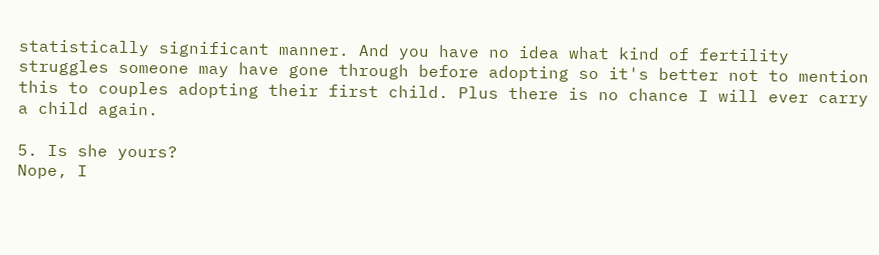statistically significant manner. And you have no idea what kind of fertility struggles someone may have gone through before adopting so it's better not to mention this to couples adopting their first child. Plus there is no chance I will ever carry a child again.

5. Is she yours?
Nope, I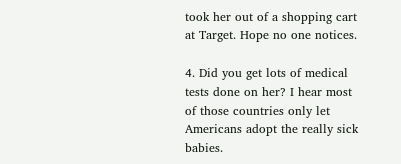took her out of a shopping cart at Target. Hope no one notices.

4. Did you get lots of medical tests done on her? I hear most of those countries only let Americans adopt the really sick babies.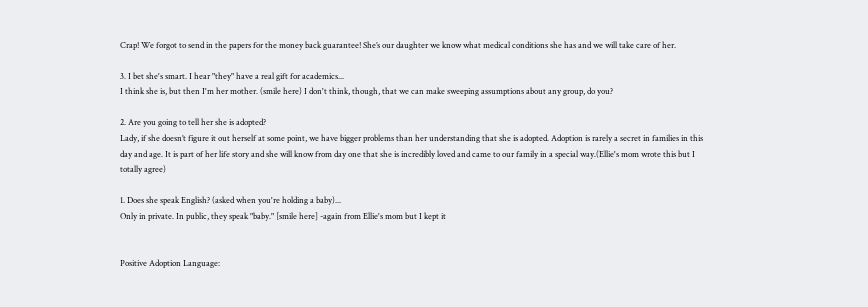Crap! We forgot to send in the papers for the money back guarantee! She’s our daughter we know what medical conditions she has and we will take care of her.

3. I bet she's smart. I hear "they" have a real gift for academics...
I think she is, but then I'm her mother. (smile here) I don't think, though, that we can make sweeping assumptions about any group, do you?

2. Are you going to tell her she is adopted?
Lady, if she doesn’t figure it out herself at some point, we have bigger problems than her understanding that she is adopted. Adoption is rarely a secret in families in this day and age. It is part of her life story and she will know from day one that she is incredibly loved and came to our family in a special way.(Ellie's mom wrote this but I totally agree)

1. Does she speak English? (asked when you're holding a baby)...
Only in private. In public, they speak "baby." [smile here] -again from Ellie's mom but I kept it


Positive Adoption Language: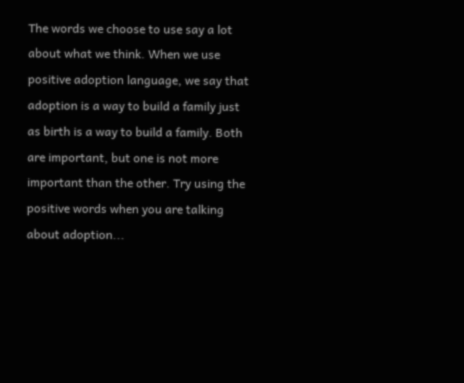The words we choose to use say a lot about what we think. When we use positive adoption language, we say that adoption is a way to build a family just as birth is a way to build a family. Both are important, but one is not more important than the other. Try using the positive words when you are talking about adoption...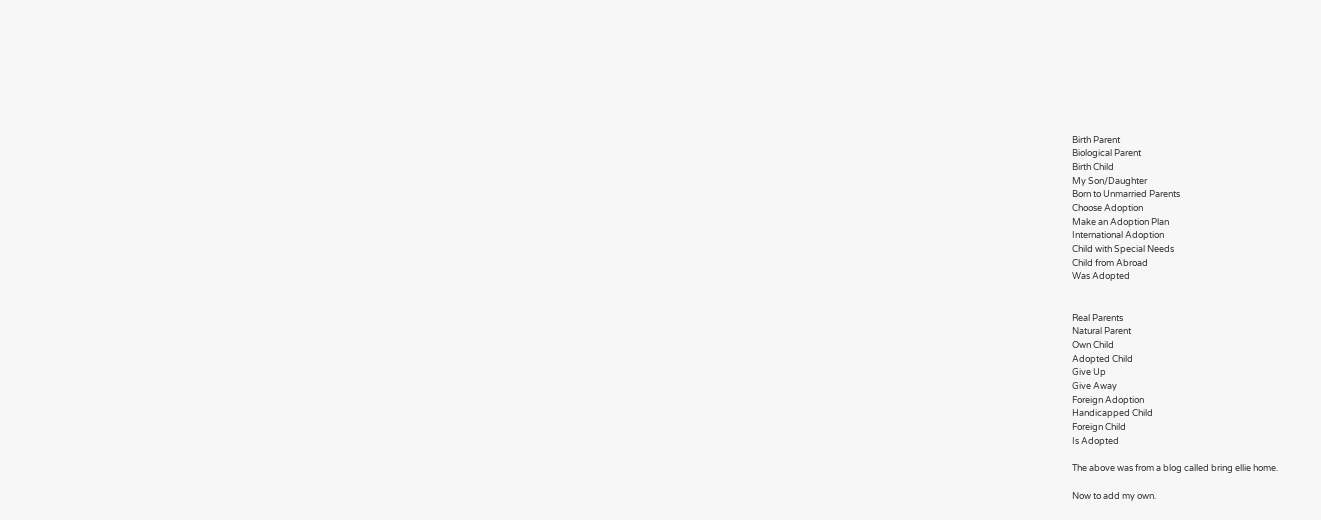Birth Parent
Biological Parent
Birth Child
My Son/Daughter
Born to Unmarried Parents
Choose Adoption
Make an Adoption Plan
International Adoption
Child with Special Needs
Child from Abroad
Was Adopted


Real Parents
Natural Parent
Own Child
Adopted Child
Give Up
Give Away
Foreign Adoption
Handicapped Child
Foreign Child
Is Adopted

The above was from a blog called bring ellie home.

Now to add my own.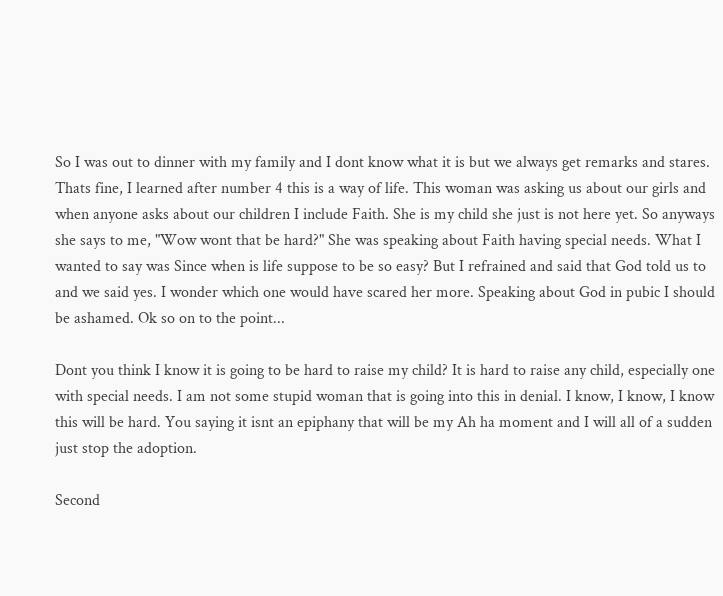So I was out to dinner with my family and I dont know what it is but we always get remarks and stares. Thats fine, I learned after number 4 this is a way of life. This woman was asking us about our girls and when anyone asks about our children I include Faith. She is my child she just is not here yet. So anyways she says to me, "Wow wont that be hard?" She was speaking about Faith having special needs. What I wanted to say was Since when is life suppose to be so easy? But I refrained and said that God told us to and we said yes. I wonder which one would have scared her more. Speaking about God in pubic I should be ashamed. Ok so on to the point...

Dont you think I know it is going to be hard to raise my child? It is hard to raise any child, especially one with special needs. I am not some stupid woman that is going into this in denial. I know, I know, I know this will be hard. You saying it isnt an epiphany that will be my Ah ha moment and I will all of a sudden just stop the adoption.

Second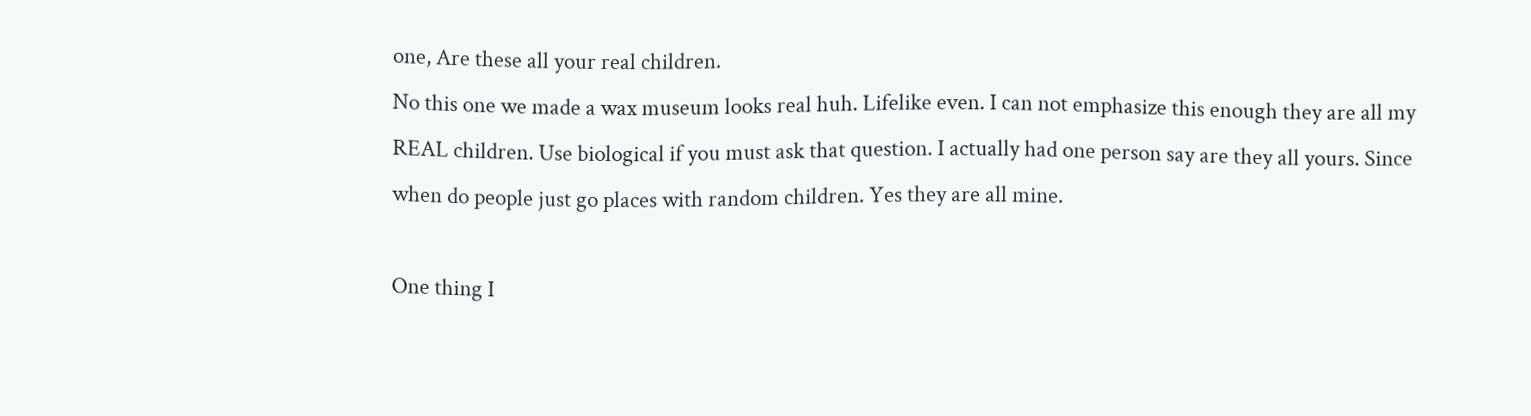one, Are these all your real children.
No this one we made a wax museum looks real huh. Lifelike even. I can not emphasize this enough they are all my REAL children. Use biological if you must ask that question. I actually had one person say are they all yours. Since when do people just go places with random children. Yes they are all mine.

One thing I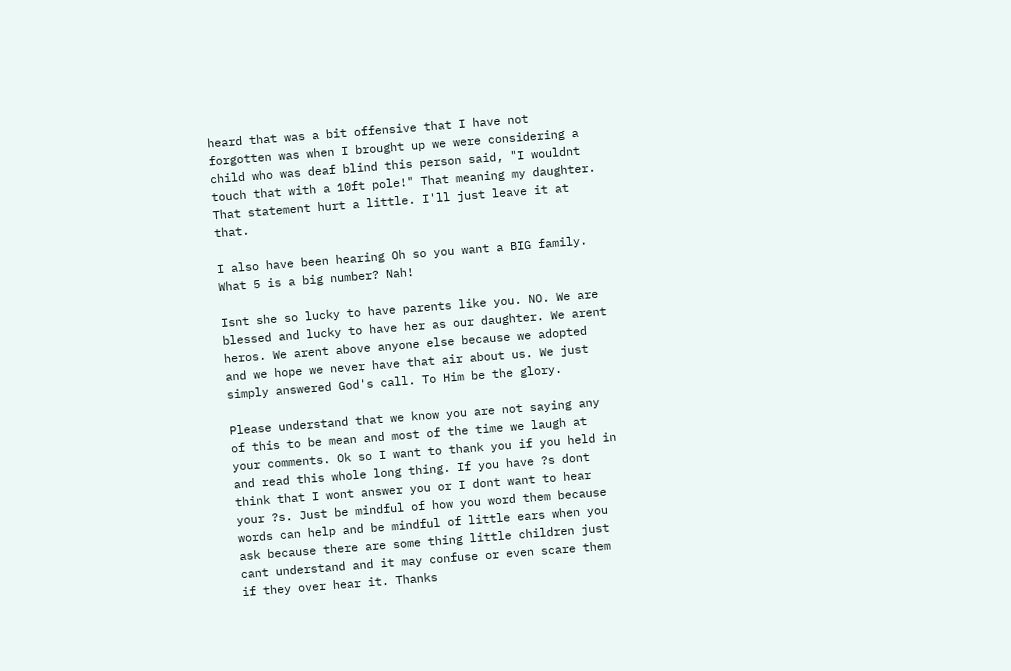heard that was a bit offensive that I have not forgotten was when I brought up we were considering a child who was deaf blind this person said, "I wouldnt touch that with a 10ft pole!" That meaning my daughter. That statement hurt a little. I'll just leave it at that.

I also have been hearing Oh so you want a BIG family. What 5 is a big number? Nah!

Isnt she so lucky to have parents like you. NO. We are blessed and lucky to have her as our daughter. We arent heros. We arent above anyone else because we adopted and we hope we never have that air about us. We just simply answered God's call. To Him be the glory.

Please understand that we know you are not saying any of this to be mean and most of the time we laugh at your comments. Ok so I want to thank you if you held in and read this whole long thing. If you have ?s dont think that I wont answer you or I dont want to hear your ?s. Just be mindful of how you word them because words can help and be mindful of little ears when you ask because there are some thing little children just cant understand and it may confuse or even scare them if they over hear it. Thanks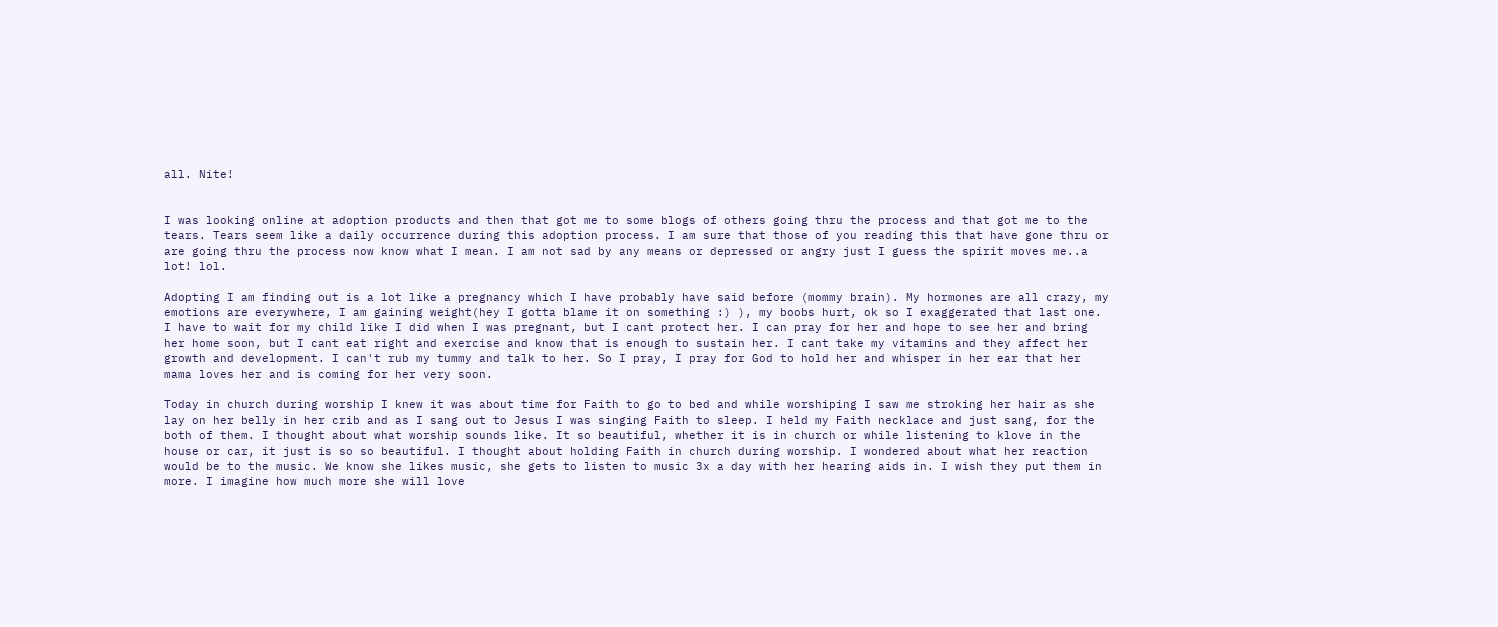all. Nite!


I was looking online at adoption products and then that got me to some blogs of others going thru the process and that got me to the tears. Tears seem like a daily occurrence during this adoption process. I am sure that those of you reading this that have gone thru or are going thru the process now know what I mean. I am not sad by any means or depressed or angry just I guess the spirit moves me..a lot! lol.

Adopting I am finding out is a lot like a pregnancy which I have probably have said before (mommy brain). My hormones are all crazy, my emotions are everywhere, I am gaining weight(hey I gotta blame it on something :) ), my boobs hurt, ok so I exaggerated that last one. I have to wait for my child like I did when I was pregnant, but I cant protect her. I can pray for her and hope to see her and bring her home soon, but I cant eat right and exercise and know that is enough to sustain her. I cant take my vitamins and they affect her growth and development. I can't rub my tummy and talk to her. So I pray, I pray for God to hold her and whisper in her ear that her mama loves her and is coming for her very soon.

Today in church during worship I knew it was about time for Faith to go to bed and while worshiping I saw me stroking her hair as she lay on her belly in her crib and as I sang out to Jesus I was singing Faith to sleep. I held my Faith necklace and just sang, for the both of them. I thought about what worship sounds like. It so beautiful, whether it is in church or while listening to klove in the house or car, it just is so so beautiful. I thought about holding Faith in church during worship. I wondered about what her reaction would be to the music. We know she likes music, she gets to listen to music 3x a day with her hearing aids in. I wish they put them in more. I imagine how much more she will love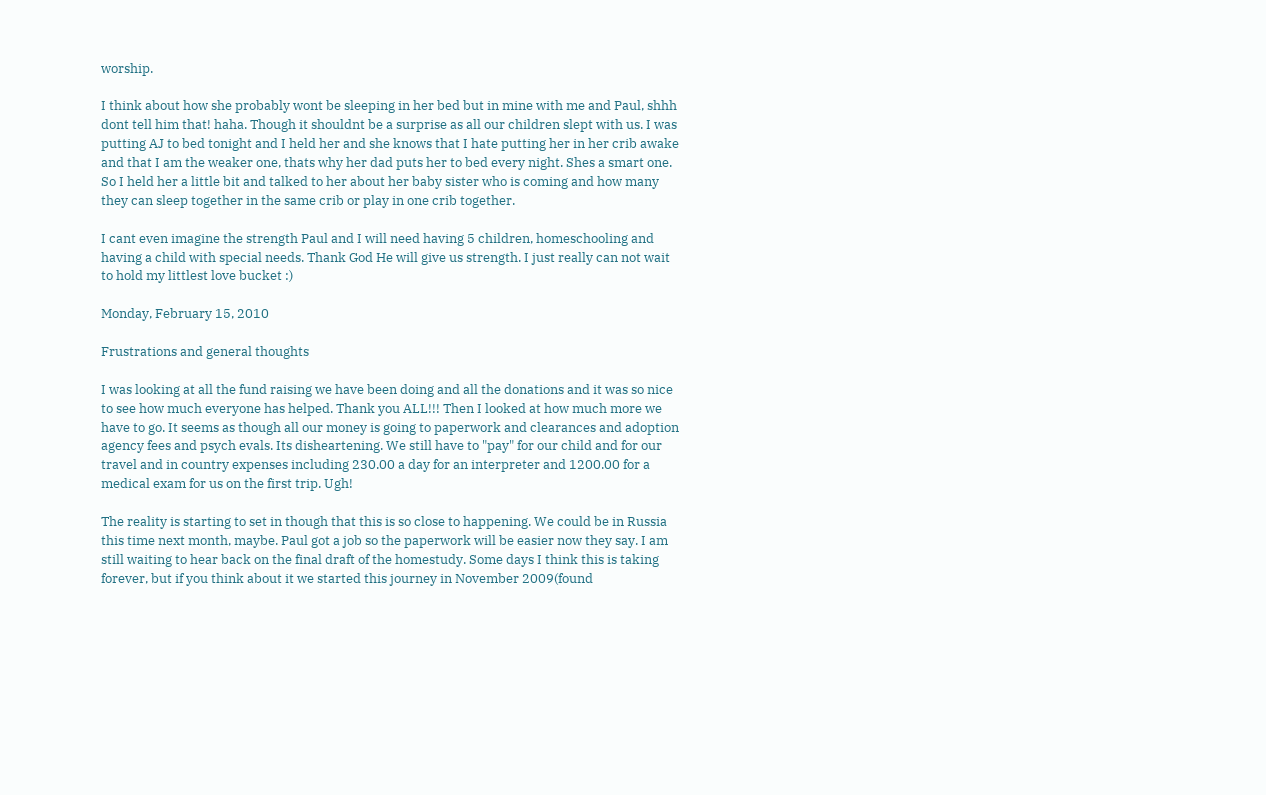worship.

I think about how she probably wont be sleeping in her bed but in mine with me and Paul, shhh dont tell him that! haha. Though it shouldnt be a surprise as all our children slept with us. I was putting AJ to bed tonight and I held her and she knows that I hate putting her in her crib awake and that I am the weaker one, thats why her dad puts her to bed every night. Shes a smart one. So I held her a little bit and talked to her about her baby sister who is coming and how many they can sleep together in the same crib or play in one crib together.

I cant even imagine the strength Paul and I will need having 5 children, homeschooling and having a child with special needs. Thank God He will give us strength. I just really can not wait to hold my littlest love bucket :)

Monday, February 15, 2010

Frustrations and general thoughts

I was looking at all the fund raising we have been doing and all the donations and it was so nice to see how much everyone has helped. Thank you ALL!!! Then I looked at how much more we have to go. It seems as though all our money is going to paperwork and clearances and adoption agency fees and psych evals. Its disheartening. We still have to "pay" for our child and for our travel and in country expenses including 230.00 a day for an interpreter and 1200.00 for a medical exam for us on the first trip. Ugh!

The reality is starting to set in though that this is so close to happening. We could be in Russia this time next month, maybe. Paul got a job so the paperwork will be easier now they say. I am still waiting to hear back on the final draft of the homestudy. Some days I think this is taking forever, but if you think about it we started this journey in November 2009(found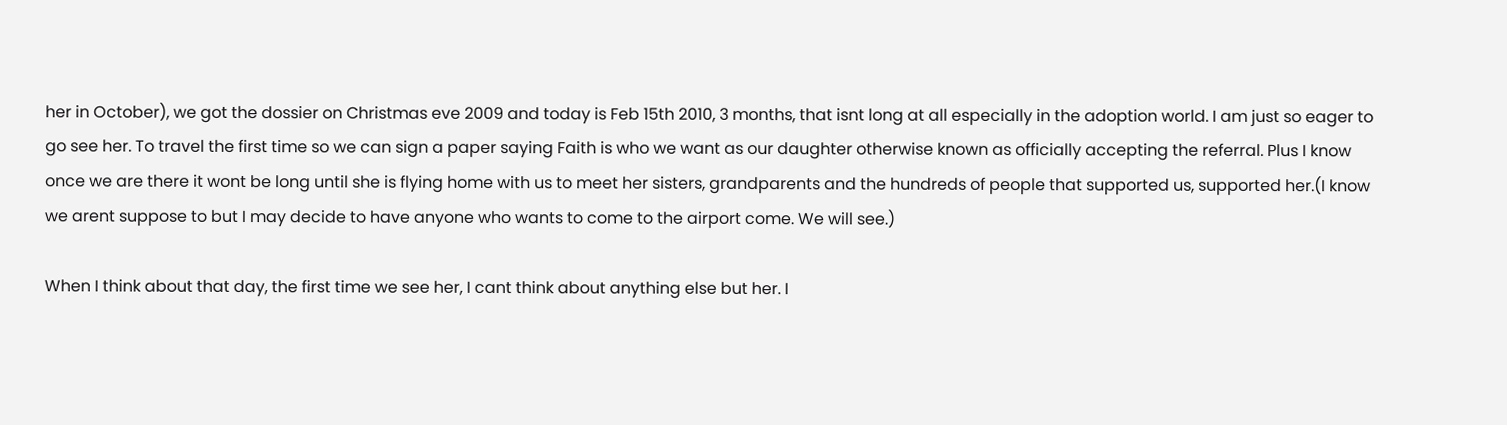her in October), we got the dossier on Christmas eve 2009 and today is Feb 15th 2010, 3 months, that isnt long at all especially in the adoption world. I am just so eager to go see her. To travel the first time so we can sign a paper saying Faith is who we want as our daughter otherwise known as officially accepting the referral. Plus I know once we are there it wont be long until she is flying home with us to meet her sisters, grandparents and the hundreds of people that supported us, supported her.(I know we arent suppose to but I may decide to have anyone who wants to come to the airport come. We will see.)

When I think about that day, the first time we see her, I cant think about anything else but her. I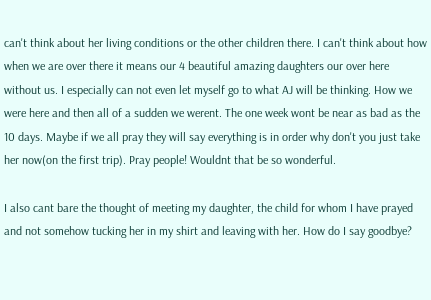can't think about her living conditions or the other children there. I can't think about how when we are over there it means our 4 beautiful amazing daughters our over here without us. I especially can not even let myself go to what AJ will be thinking. How we were here and then all of a sudden we werent. The one week wont be near as bad as the 10 days. Maybe if we all pray they will say everything is in order why don't you just take her now(on the first trip). Pray people! Wouldnt that be so wonderful.

I also cant bare the thought of meeting my daughter, the child for whom I have prayed and not somehow tucking her in my shirt and leaving with her. How do I say goodbye?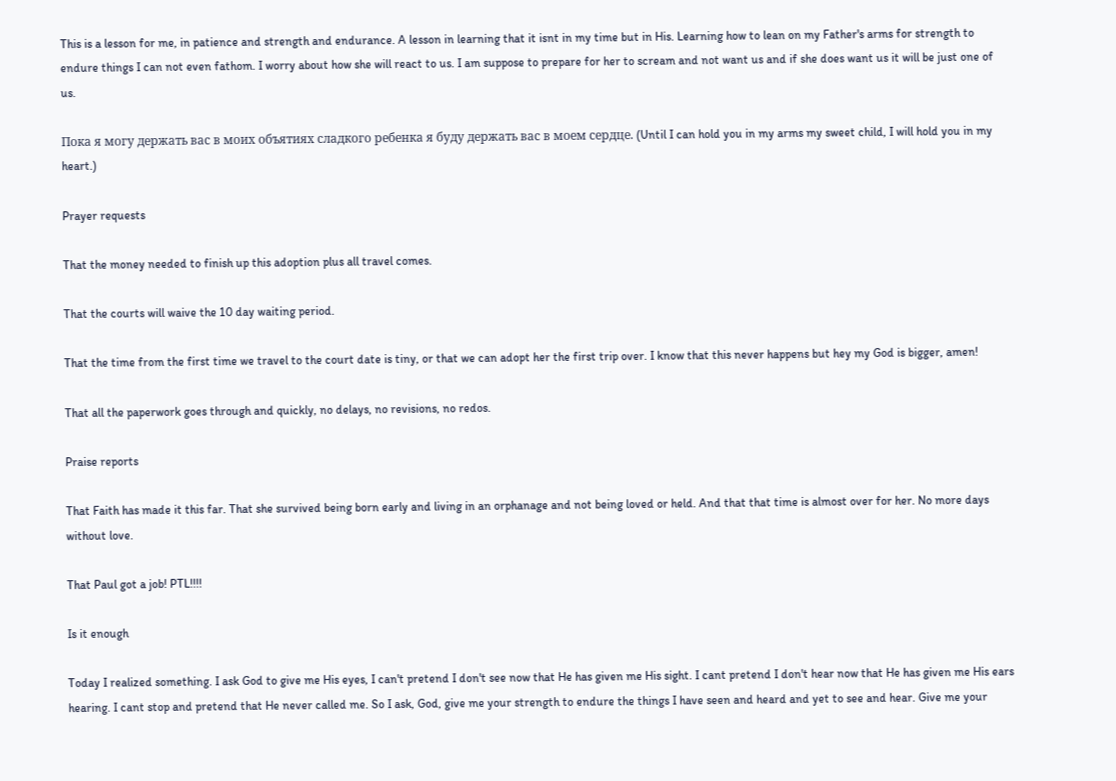This is a lesson for me, in patience and strength and endurance. A lesson in learning that it isnt in my time but in His. Learning how to lean on my Father's arms for strength to endure things I can not even fathom. I worry about how she will react to us. I am suppose to prepare for her to scream and not want us and if she does want us it will be just one of us.

Пока я могу держать вас в моих объятиях сладкого ребенка я буду держать вас в моем сердце. (Until I can hold you in my arms my sweet child, I will hold you in my heart.)

Prayer requests

That the money needed to finish up this adoption plus all travel comes.

That the courts will waive the 10 day waiting period.

That the time from the first time we travel to the court date is tiny, or that we can adopt her the first trip over. I know that this never happens but hey my God is bigger, amen!

That all the paperwork goes through and quickly, no delays, no revisions, no redos.

Praise reports

That Faith has made it this far. That she survived being born early and living in an orphanage and not being loved or held. And that that time is almost over for her. No more days without love.

That Paul got a job! PTL!!!!

Is it enough

Today I realized something. I ask God to give me His eyes, I can't pretend I don't see now that He has given me His sight. I cant pretend I don't hear now that He has given me His ears hearing. I cant stop and pretend that He never called me. So I ask, God, give me your strength to endure the things I have seen and heard and yet to see and hear. Give me your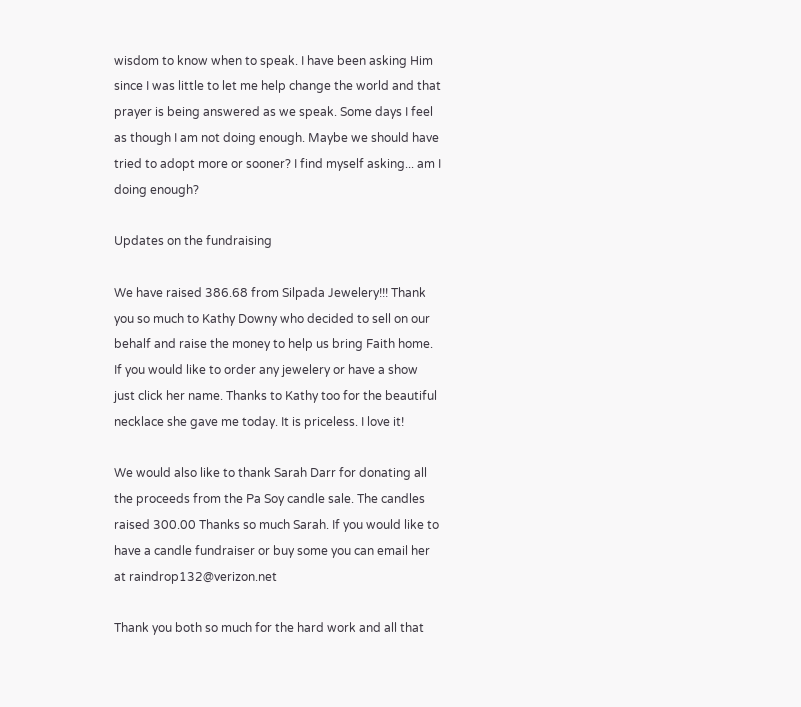wisdom to know when to speak. I have been asking Him since I was little to let me help change the world and that prayer is being answered as we speak. Some days I feel as though I am not doing enough. Maybe we should have tried to adopt more or sooner? I find myself asking... am I doing enough?

Updates on the fundraising

We have raised 386.68 from Silpada Jewelery!!! Thank you so much to Kathy Downy who decided to sell on our behalf and raise the money to help us bring Faith home. If you would like to order any jewelery or have a show just click her name. Thanks to Kathy too for the beautiful necklace she gave me today. It is priceless. I love it!

We would also like to thank Sarah Darr for donating all the proceeds from the Pa Soy candle sale. The candles raised 300.00 Thanks so much Sarah. If you would like to have a candle fundraiser or buy some you can email her at raindrop132@verizon.net

Thank you both so much for the hard work and all that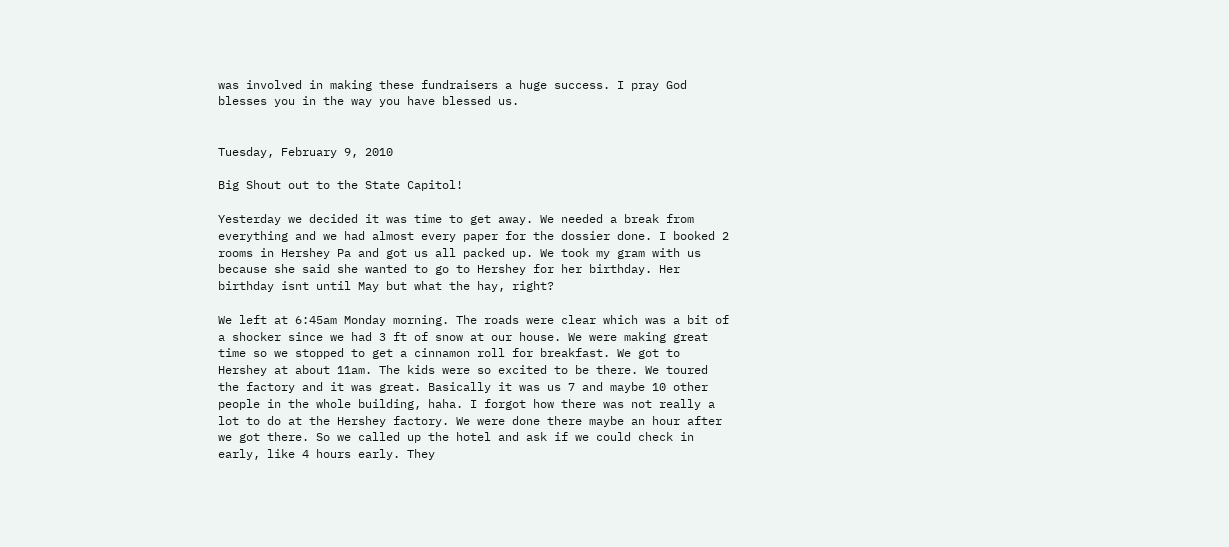was involved in making these fundraisers a huge success. I pray God blesses you in the way you have blessed us.


Tuesday, February 9, 2010

Big Shout out to the State Capitol!

Yesterday we decided it was time to get away. We needed a break from everything and we had almost every paper for the dossier done. I booked 2 rooms in Hershey Pa and got us all packed up. We took my gram with us because she said she wanted to go to Hershey for her birthday. Her birthday isnt until May but what the hay, right?

We left at 6:45am Monday morning. The roads were clear which was a bit of a shocker since we had 3 ft of snow at our house. We were making great time so we stopped to get a cinnamon roll for breakfast. We got to Hershey at about 11am. The kids were so excited to be there. We toured the factory and it was great. Basically it was us 7 and maybe 10 other people in the whole building, haha. I forgot how there was not really a lot to do at the Hershey factory. We were done there maybe an hour after we got there. So we called up the hotel and ask if we could check in early, like 4 hours early. They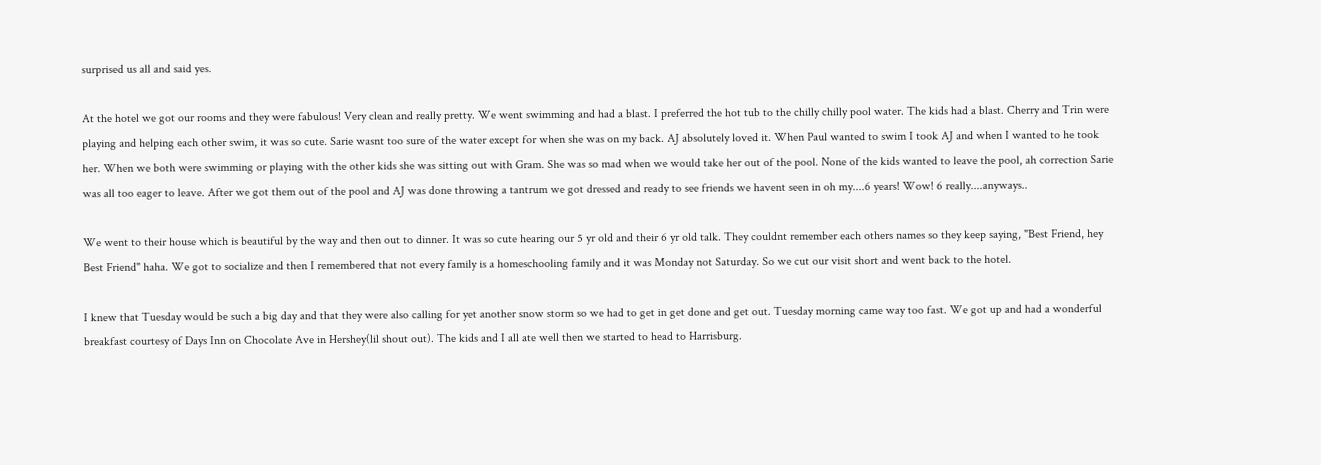surprised us all and said yes.

At the hotel we got our rooms and they were fabulous! Very clean and really pretty. We went swimming and had a blast. I preferred the hot tub to the chilly chilly pool water. The kids had a blast. Cherry and Trin were playing and helping each other swim, it was so cute. Sarie wasnt too sure of the water except for when she was on my back. AJ absolutely loved it. When Paul wanted to swim I took AJ and when I wanted to he took her. When we both were swimming or playing with the other kids she was sitting out with Gram. She was so mad when we would take her out of the pool. None of the kids wanted to leave the pool, ah correction Sarie was all too eager to leave. After we got them out of the pool and AJ was done throwing a tantrum we got dressed and ready to see friends we havent seen in oh my....6 years! Wow! 6 really....anyways..

We went to their house which is beautiful by the way and then out to dinner. It was so cute hearing our 5 yr old and their 6 yr old talk. They couldnt remember each others names so they keep saying, "Best Friend, hey Best Friend" haha. We got to socialize and then I remembered that not every family is a homeschooling family and it was Monday not Saturday. So we cut our visit short and went back to the hotel.

I knew that Tuesday would be such a big day and that they were also calling for yet another snow storm so we had to get in get done and get out. Tuesday morning came way too fast. We got up and had a wonderful breakfast courtesy of Days Inn on Chocolate Ave in Hershey(lil shout out). The kids and I all ate well then we started to head to Harrisburg.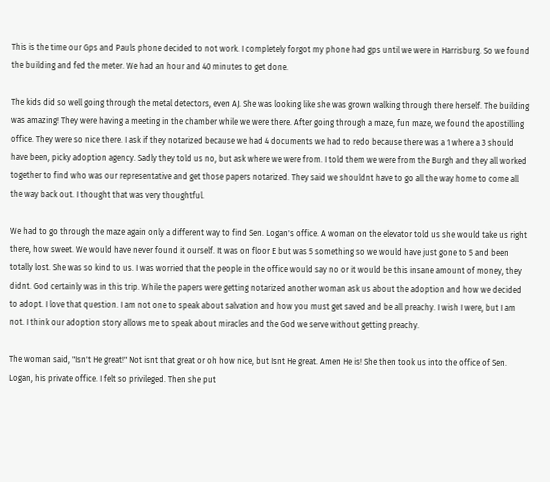This is the time our Gps and Pauls phone decided to not work. I completely forgot my phone had gps until we were in Harrisburg. So we found the building and fed the meter. We had an hour and 40 minutes to get done.

The kids did so well going through the metal detectors, even AJ. She was looking like she was grown walking through there herself. The building was amazing! They were having a meeting in the chamber while we were there. After going through a maze, fun maze, we found the apostilling office. They were so nice there. I ask if they notarized because we had 4 documents we had to redo because there was a 1 where a 3 should have been, picky adoption agency. Sadly they told us no, but ask where we were from. I told them we were from the Burgh and they all worked together to find who was our representative and get those papers notarized. They said we shouldnt have to go all the way home to come all the way back out. I thought that was very thoughtful.

We had to go through the maze again only a different way to find Sen. Logan's office. A woman on the elevator told us she would take us right there, how sweet. We would have never found it ourself. It was on floor E but was 5 something so we would have just gone to 5 and been totally lost. She was so kind to us. I was worried that the people in the office would say no or it would be this insane amount of money, they didnt. God certainly was in this trip. While the papers were getting notarized another woman ask us about the adoption and how we decided to adopt. I love that question. I am not one to speak about salvation and how you must get saved and be all preachy. I wish I were, but I am not. I think our adoption story allows me to speak about miracles and the God we serve without getting preachy.

The woman said, "Isn't He great!" Not isnt that great or oh how nice, but Isnt He great. Amen He is! She then took us into the office of Sen. Logan, his private office. I felt so privileged. Then she put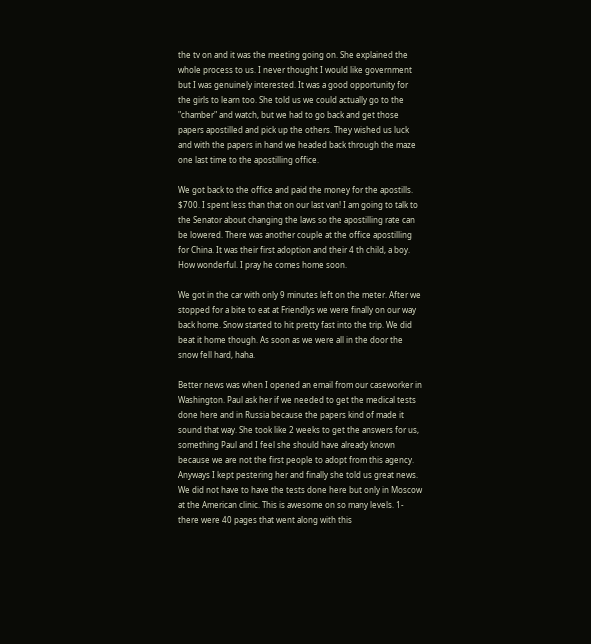the tv on and it was the meeting going on. She explained the whole process to us. I never thought I would like government but I was genuinely interested. It was a good opportunity for the girls to learn too. She told us we could actually go to the "chamber" and watch, but we had to go back and get those papers apostilled and pick up the others. They wished us luck and with the papers in hand we headed back through the maze one last time to the apostilling office.

We got back to the office and paid the money for the apostills. $700. I spent less than that on our last van! I am going to talk to the Senator about changing the laws so the apostilling rate can be lowered. There was another couple at the office apostilling for China. It was their first adoption and their 4 th child, a boy. How wonderful. I pray he comes home soon.

We got in the car with only 9 minutes left on the meter. After we stopped for a bite to eat at Friendlys we were finally on our way back home. Snow started to hit pretty fast into the trip. We did beat it home though. As soon as we were all in the door the snow fell hard, haha.

Better news was when I opened an email from our caseworker in Washington. Paul ask her if we needed to get the medical tests done here and in Russia because the papers kind of made it sound that way. She took like 2 weeks to get the answers for us, something Paul and I feel she should have already known because we are not the first people to adopt from this agency. Anyways I kept pestering her and finally she told us great news. We did not have to have the tests done here but only in Moscow at the American clinic. This is awesome on so many levels. 1- there were 40 pages that went along with this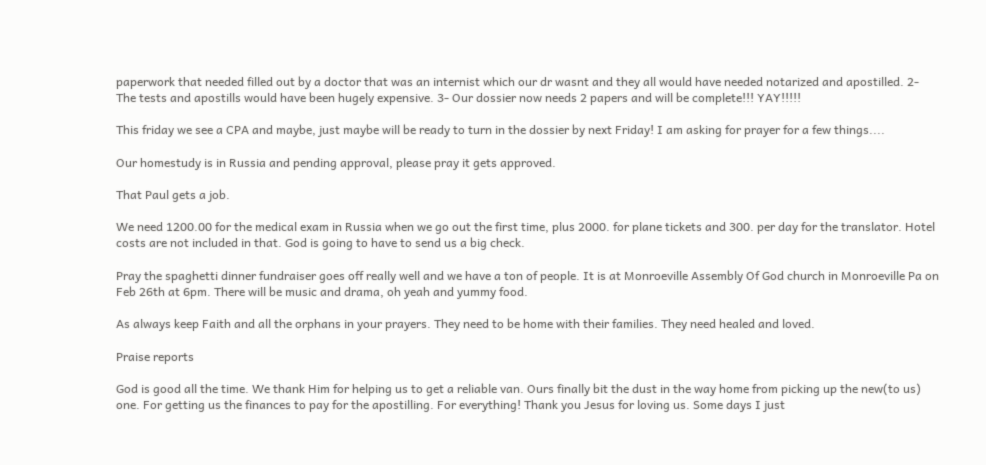paperwork that needed filled out by a doctor that was an internist which our dr wasnt and they all would have needed notarized and apostilled. 2- The tests and apostills would have been hugely expensive. 3- Our dossier now needs 2 papers and will be complete!!! YAY!!!!!

This friday we see a CPA and maybe, just maybe will be ready to turn in the dossier by next Friday! I am asking for prayer for a few things....

Our homestudy is in Russia and pending approval, please pray it gets approved.

That Paul gets a job.

We need 1200.00 for the medical exam in Russia when we go out the first time, plus 2000. for plane tickets and 300. per day for the translator. Hotel costs are not included in that. God is going to have to send us a big check.

Pray the spaghetti dinner fundraiser goes off really well and we have a ton of people. It is at Monroeville Assembly Of God church in Monroeville Pa on Feb 26th at 6pm. There will be music and drama, oh yeah and yummy food.

As always keep Faith and all the orphans in your prayers. They need to be home with their families. They need healed and loved.

Praise reports

God is good all the time. We thank Him for helping us to get a reliable van. Ours finally bit the dust in the way home from picking up the new(to us) one. For getting us the finances to pay for the apostilling. For everything! Thank you Jesus for loving us. Some days I just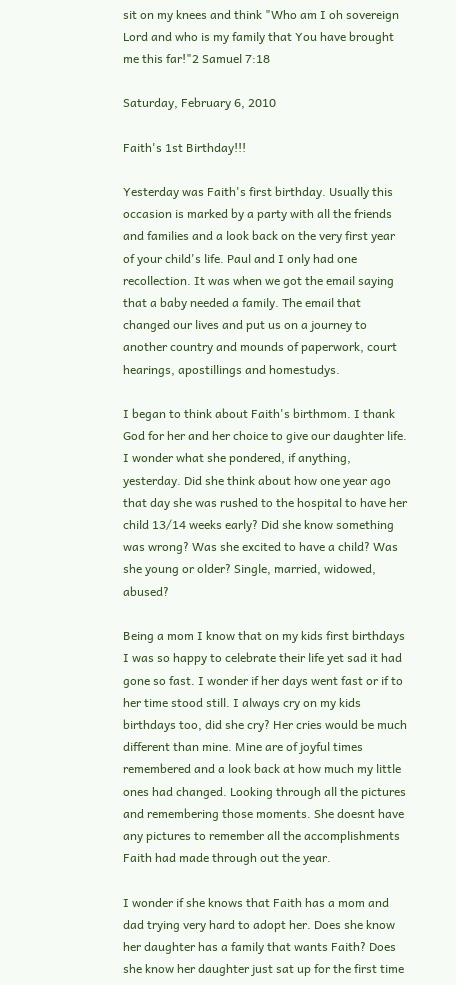sit on my knees and think "Who am I oh sovereign Lord and who is my family that You have brought me this far!"2 Samuel 7:18

Saturday, February 6, 2010

Faith's 1st Birthday!!!

Yesterday was Faith's first birthday. Usually this occasion is marked by a party with all the friends and families and a look back on the very first year of your child's life. Paul and I only had one recollection. It was when we got the email saying that a baby needed a family. The email that changed our lives and put us on a journey to another country and mounds of paperwork, court hearings, apostillings and homestudys.

I began to think about Faith's birthmom. I thank God for her and her choice to give our daughter life. I wonder what she pondered, if anything, yesterday. Did she think about how one year ago that day she was rushed to the hospital to have her child 13/14 weeks early? Did she know something was wrong? Was she excited to have a child? Was she young or older? Single, married, widowed, abused?

Being a mom I know that on my kids first birthdays I was so happy to celebrate their life yet sad it had gone so fast. I wonder if her days went fast or if to her time stood still. I always cry on my kids birthdays too, did she cry? Her cries would be much different than mine. Mine are of joyful times remembered and a look back at how much my little ones had changed. Looking through all the pictures and remembering those moments. She doesnt have any pictures to remember all the accomplishments Faith had made through out the year.

I wonder if she knows that Faith has a mom and dad trying very hard to adopt her. Does she know her daughter has a family that wants Faith? Does she know her daughter just sat up for the first time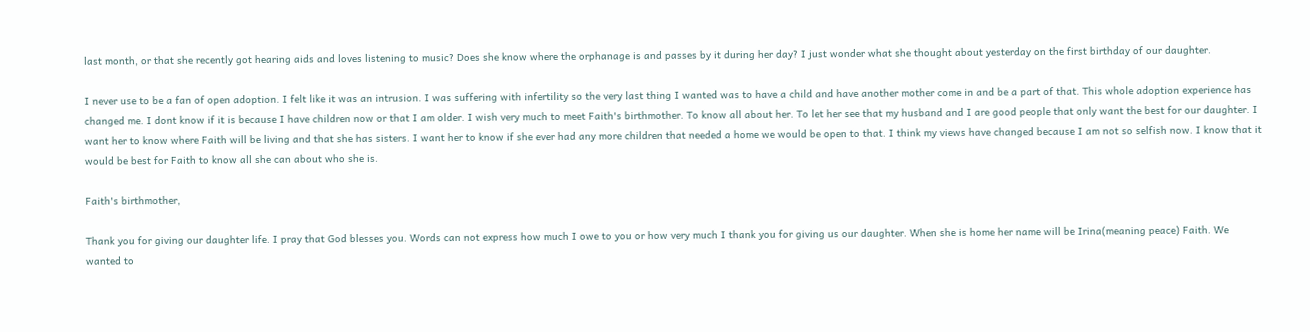last month, or that she recently got hearing aids and loves listening to music? Does she know where the orphanage is and passes by it during her day? I just wonder what she thought about yesterday on the first birthday of our daughter.

I never use to be a fan of open adoption. I felt like it was an intrusion. I was suffering with infertility so the very last thing I wanted was to have a child and have another mother come in and be a part of that. This whole adoption experience has changed me. I dont know if it is because I have children now or that I am older. I wish very much to meet Faith's birthmother. To know all about her. To let her see that my husband and I are good people that only want the best for our daughter. I want her to know where Faith will be living and that she has sisters. I want her to know if she ever had any more children that needed a home we would be open to that. I think my views have changed because I am not so selfish now. I know that it would be best for Faith to know all she can about who she is.

Faith's birthmother,

Thank you for giving our daughter life. I pray that God blesses you. Words can not express how much I owe to you or how very much I thank you for giving us our daughter. When she is home her name will be Irina(meaning peace) Faith. We wanted to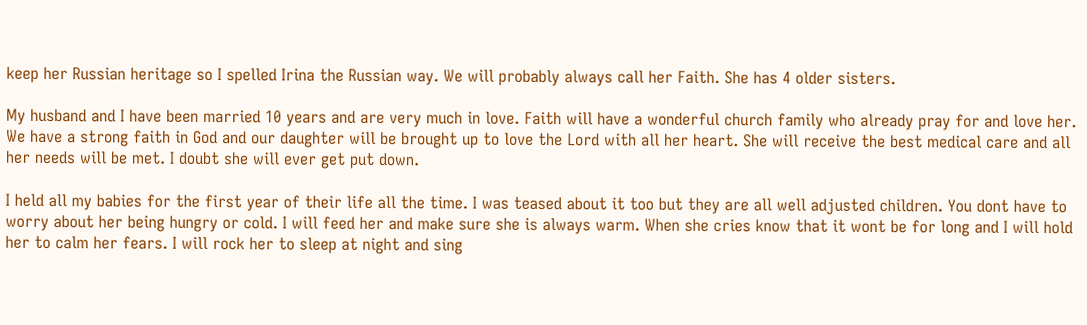keep her Russian heritage so I spelled Irina the Russian way. We will probably always call her Faith. She has 4 older sisters.

My husband and I have been married 10 years and are very much in love. Faith will have a wonderful church family who already pray for and love her. We have a strong faith in God and our daughter will be brought up to love the Lord with all her heart. She will receive the best medical care and all her needs will be met. I doubt she will ever get put down.

I held all my babies for the first year of their life all the time. I was teased about it too but they are all well adjusted children. You dont have to worry about her being hungry or cold. I will feed her and make sure she is always warm. When she cries know that it wont be for long and I will hold her to calm her fears. I will rock her to sleep at night and sing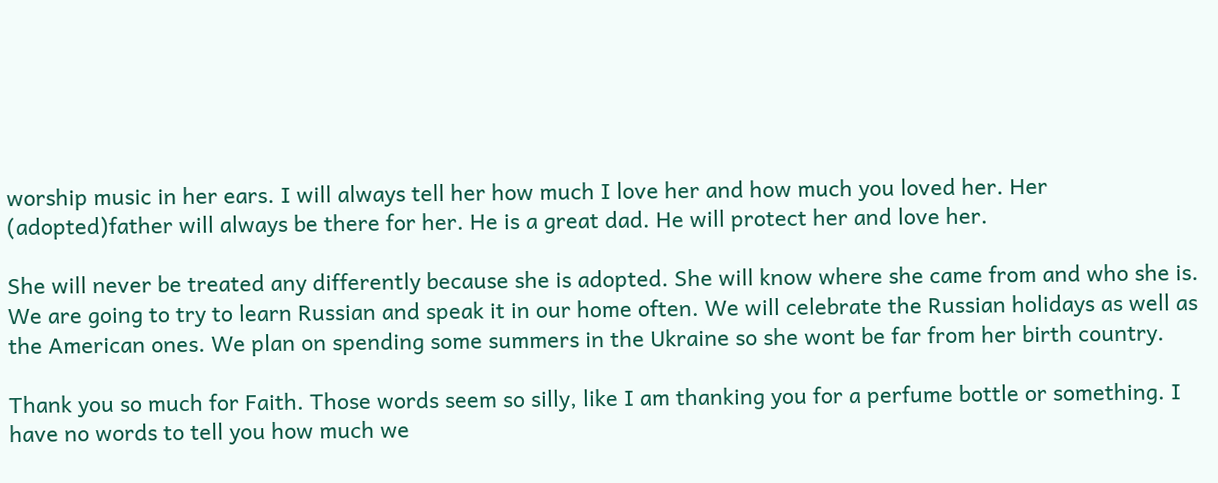worship music in her ears. I will always tell her how much I love her and how much you loved her. Her (adopted)father will always be there for her. He is a great dad. He will protect her and love her.

She will never be treated any differently because she is adopted. She will know where she came from and who she is. We are going to try to learn Russian and speak it in our home often. We will celebrate the Russian holidays as well as the American ones. We plan on spending some summers in the Ukraine so she wont be far from her birth country.

Thank you so much for Faith. Those words seem so silly, like I am thanking you for a perfume bottle or something. I have no words to tell you how much we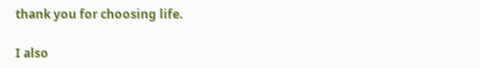thank you for choosing life.

I also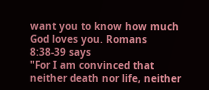want you to know how much God loves you. Romans 8:38-39 says
"For I am convinced that neither death nor life, neither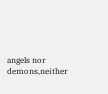angels nor demons,neither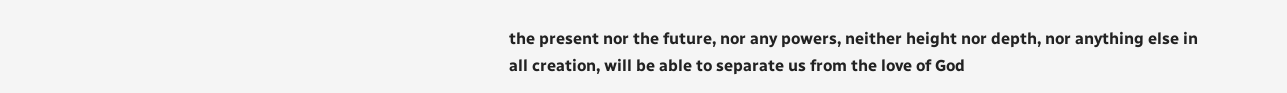the present nor the future, nor any powers, neither height nor depth, nor anything else in all creation, will be able to separate us from the love of God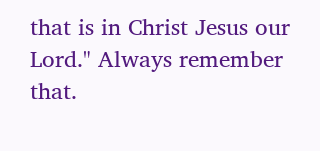that is in Christ Jesus our Lord." Always remember that.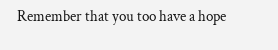Remember that you too have a hope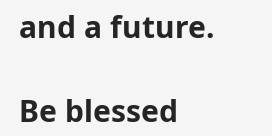and a future.

Be blessed